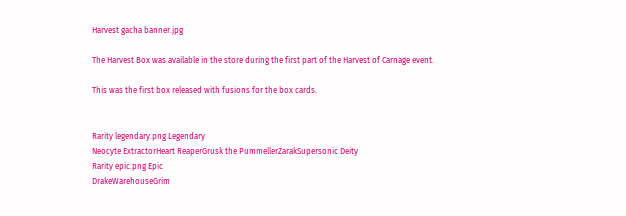Harvest gacha banner.jpg

The Harvest Box was available in the store during the first part of the Harvest of Carnage event.

This was the first box released with fusions for the box cards.


Rarity legendary.png Legendary
Neocyte ExtractorHeart ReaperGrusk the PummellerZarakSupersonic Deity
Rarity epic.png Epic
DrakeWarehouseGrim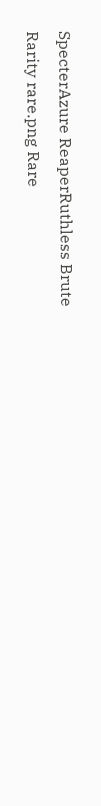SpecterAzure ReaperRuthless Brute
Rarity rare.png Rare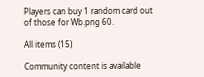Players can buy 1 random card out of those for Wb.png 60.

All items (15)

Community content is available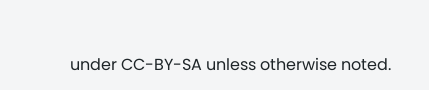under CC-BY-SA unless otherwise noted.